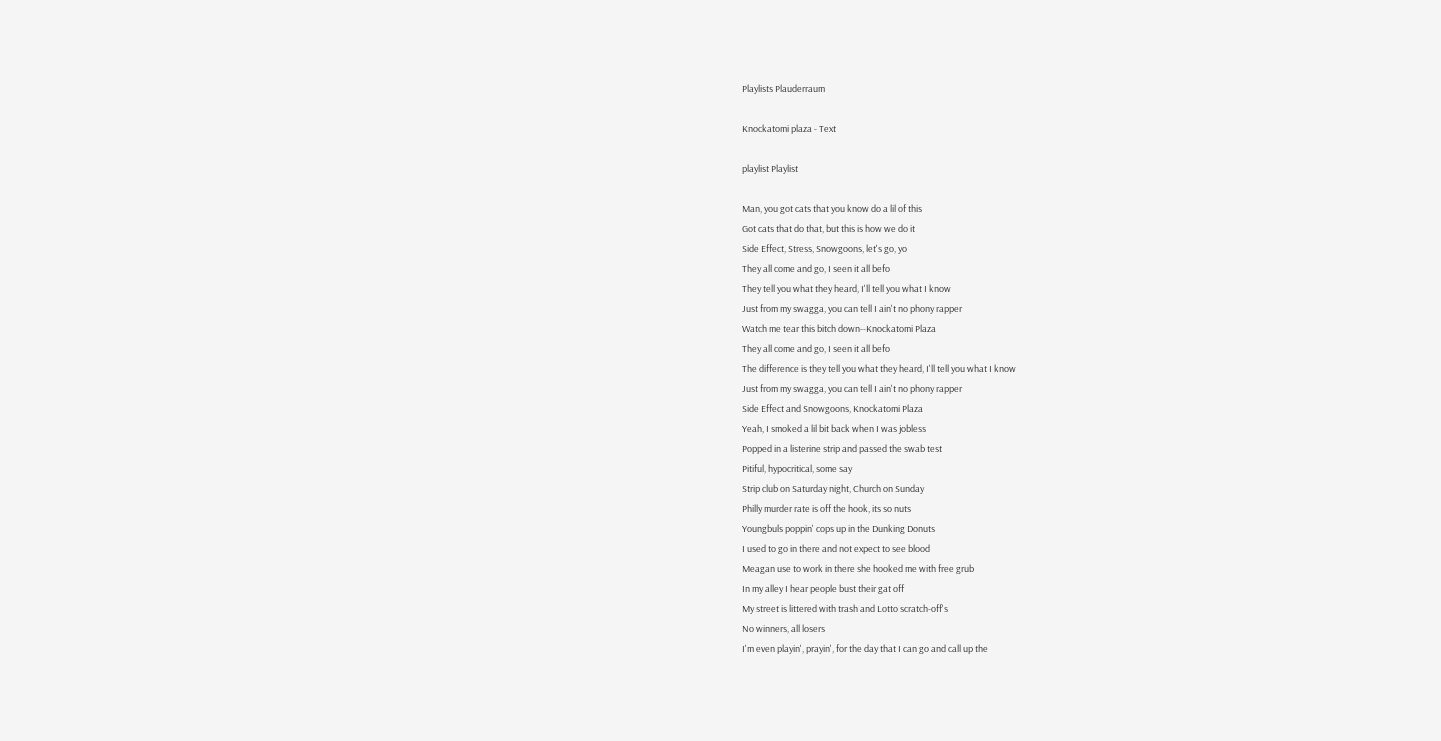Playlists Plauderraum

Knockatomi plaza - Text

playlist Playlist

Man, you got cats that you know do a lil of this
Got cats that do that, but this is how we do it
Side Effect, Stress, Snowgoons, let's go, yo
They all come and go, I seen it all befo
They tell you what they heard, I'll tell you what I know
Just from my swagga, you can tell I ain't no phony rapper
Watch me tear this bitch down--Knockatomi Plaza
They all come and go, I seen it all befo
The difference is they tell you what they heard, I'll tell you what I know
Just from my swagga, you can tell I ain't no phony rapper
Side Effect and Snowgoons, Knockatomi Plaza
Yeah, I smoked a lil bit back when I was jobless
Popped in a listerine strip and passed the swab test
Pitiful, hypocritical, some say
Strip club on Saturday night, Church on Sunday
Philly murder rate is off the hook, its so nuts
Youngbuls poppin' cops up in the Dunking Donuts
I used to go in there and not expect to see blood
Meagan use to work in there she hooked me with free grub
In my alley I hear people bust their gat off
My street is littered with trash and Lotto scratch-off's
No winners, all losers
I'm even playin', prayin', for the day that I can go and call up the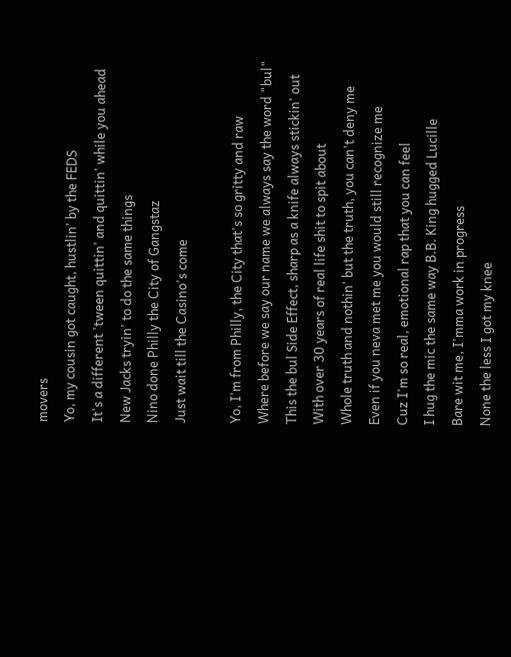movers
Yo, my cousin got caught, hustlin' by the FEDS
It's a different 'tween quittin' and quittin' while you ahead
New Jacks tryin' to do the same things
Nino done Philly the City of Gangstaz
Just wait till the Casino's come

Yo, I'm from Philly, the City that's so gritty and raw
Where before we say our name we always say the word "bul"
This the bul Side Effect, sharp as a knife always stickin' out
With over 30 years of real life shit to spit about
Whole truth and nothin' but the truth, you can't deny me
Even if you neva met me you would still recognize me
Cuz I'm so real, emotional rap that you can feel
I hug the mic the same way B.B. King hugged Lucille
Bare wit me, I'mma work in progress
None the less I got my knee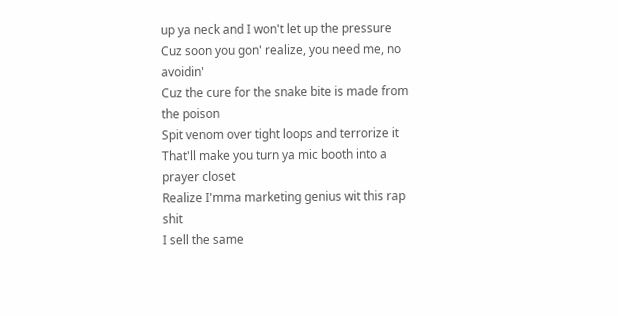up ya neck and I won't let up the pressure
Cuz soon you gon' realize, you need me, no avoidin'
Cuz the cure for the snake bite is made from the poison
Spit venom over tight loops and terrorize it
That'll make you turn ya mic booth into a prayer closet
Realize I'mma marketing genius wit this rap shit
I sell the same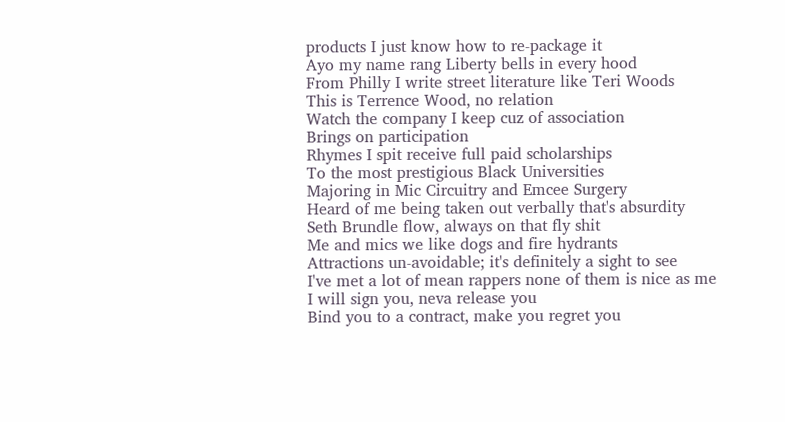products I just know how to re-package it
Ayo my name rang Liberty bells in every hood
From Philly I write street literature like Teri Woods
This is Terrence Wood, no relation
Watch the company I keep cuz of association
Brings on participation
Rhymes I spit receive full paid scholarships
To the most prestigious Black Universities
Majoring in Mic Circuitry and Emcee Surgery
Heard of me being taken out verbally that's absurdity
Seth Brundle flow, always on that fly shit
Me and mics we like dogs and fire hydrants
Attractions un-avoidable; it's definitely a sight to see
I've met a lot of mean rappers none of them is nice as me
I will sign you, neva release you
Bind you to a contract, make you regret you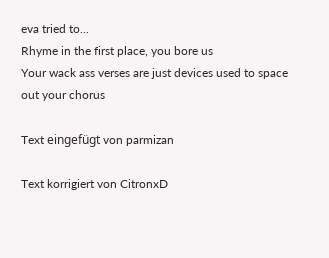eva tried to...
Rhyme in the first place, you bore us
Your wack ass verses are just devices used to space out your chorus

Text eingefügt von parmizan

Text korrigiert von CitronxD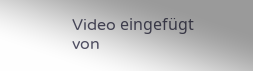Video eingefügt von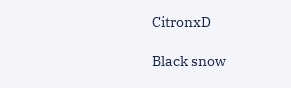CitronxD

Black snow